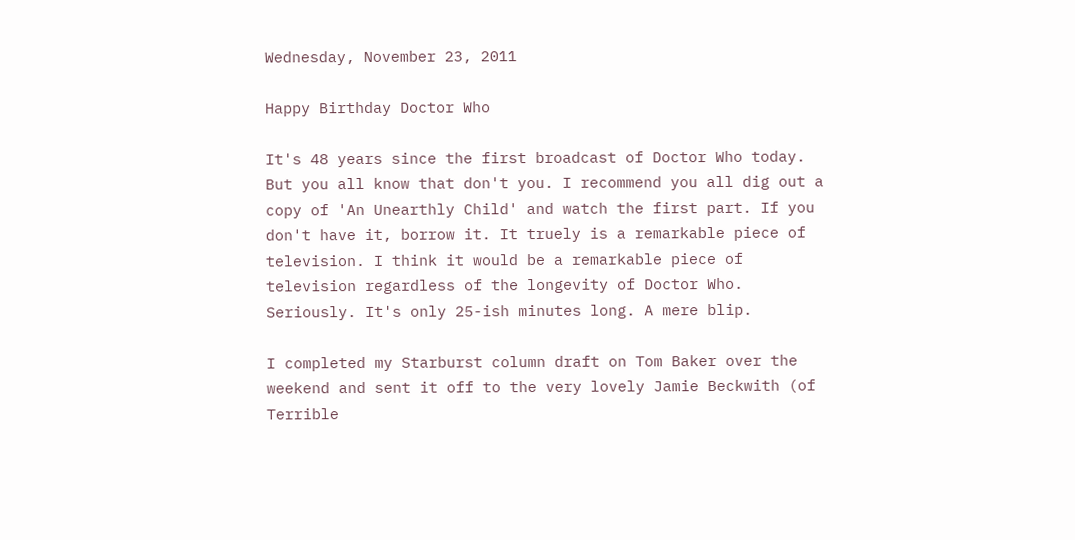Wednesday, November 23, 2011

Happy Birthday Doctor Who

It's 48 years since the first broadcast of Doctor Who today. But you all know that don't you. I recommend you all dig out a copy of 'An Unearthly Child' and watch the first part. If you don't have it, borrow it. It truely is a remarkable piece of television. I think it would be a remarkable piece of television regardless of the longevity of Doctor Who. Seriously. It's only 25-ish minutes long. A mere blip.

I completed my Starburst column draft on Tom Baker over the weekend and sent it off to the very lovely Jamie Beckwith (of Terrible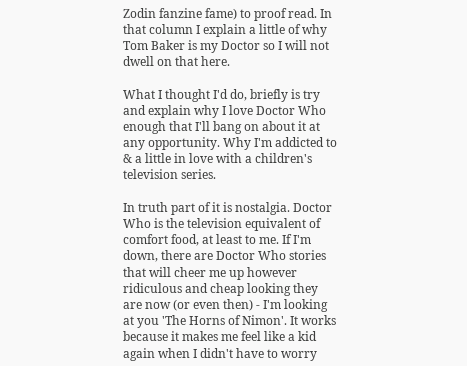Zodin fanzine fame) to proof read. In that column I explain a little of why Tom Baker is my Doctor so I will not dwell on that here.

What I thought I'd do, briefly is try and explain why I love Doctor Who enough that I'll bang on about it at any opportunity. Why I'm addicted to & a little in love with a children's television series.

In truth part of it is nostalgia. Doctor Who is the television equivalent of comfort food, at least to me. If I'm down, there are Doctor Who stories that will cheer me up however ridiculous and cheap looking they are now (or even then) - I'm looking at you 'The Horns of Nimon'. It works because it makes me feel like a kid again when I didn't have to worry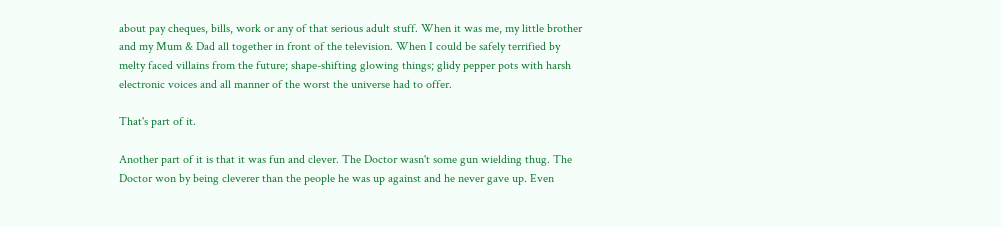about pay cheques, bills, work or any of that serious adult stuff. When it was me, my little brother and my Mum & Dad all together in front of the television. When I could be safely terrified by melty faced villains from the future; shape-shifting glowing things; glidy pepper pots with harsh electronic voices and all manner of the worst the universe had to offer.

That's part of it.

Another part of it is that it was fun and clever. The Doctor wasn't some gun wielding thug. The Doctor won by being cleverer than the people he was up against and he never gave up. Even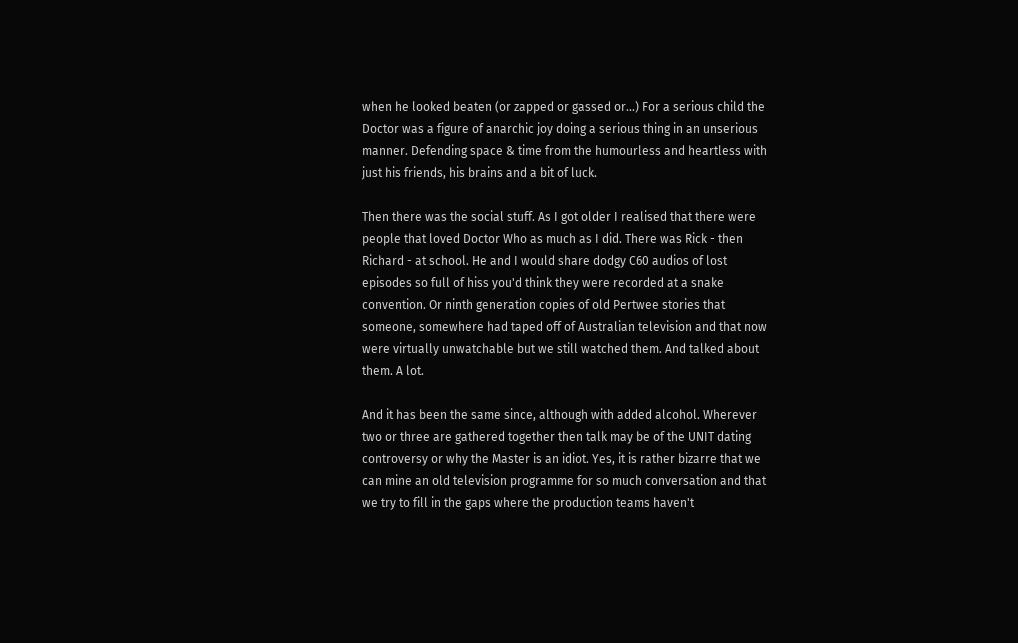when he looked beaten (or zapped or gassed or...) For a serious child the Doctor was a figure of anarchic joy doing a serious thing in an unserious manner. Defending space & time from the humourless and heartless with just his friends, his brains and a bit of luck.

Then there was the social stuff. As I got older I realised that there were people that loved Doctor Who as much as I did. There was Rick - then Richard - at school. He and I would share dodgy C60 audios of lost episodes so full of hiss you'd think they were recorded at a snake convention. Or ninth generation copies of old Pertwee stories that someone, somewhere had taped off of Australian television and that now were virtually unwatchable but we still watched them. And talked about them. A lot.

And it has been the same since, although with added alcohol. Wherever two or three are gathered together then talk may be of the UNIT dating controversy or why the Master is an idiot. Yes, it is rather bizarre that we can mine an old television programme for so much conversation and that we try to fill in the gaps where the production teams haven't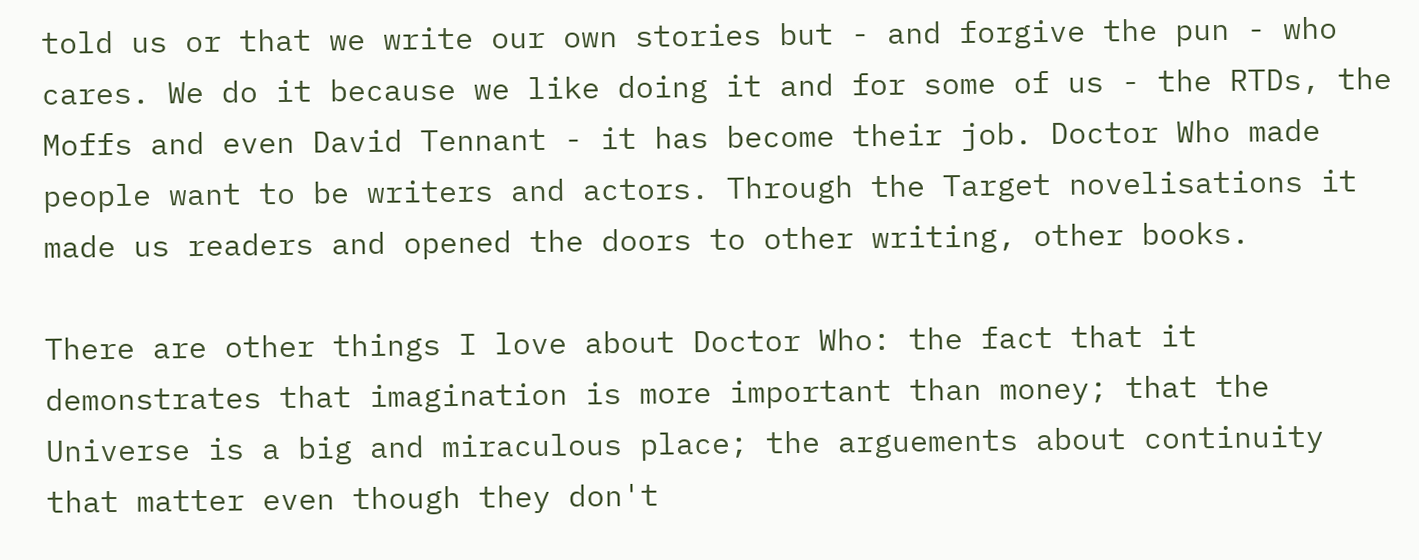told us or that we write our own stories but - and forgive the pun - who cares. We do it because we like doing it and for some of us - the RTDs, the Moffs and even David Tennant - it has become their job. Doctor Who made people want to be writers and actors. Through the Target novelisations it made us readers and opened the doors to other writing, other books.

There are other things I love about Doctor Who: the fact that it demonstrates that imagination is more important than money; that the Universe is a big and miraculous place; the arguements about continuity that matter even though they don't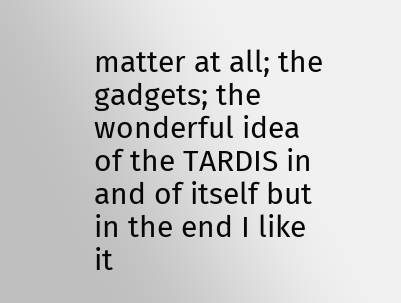matter at all; the gadgets; the wonderful idea of the TARDIS in and of itself but in the end I like it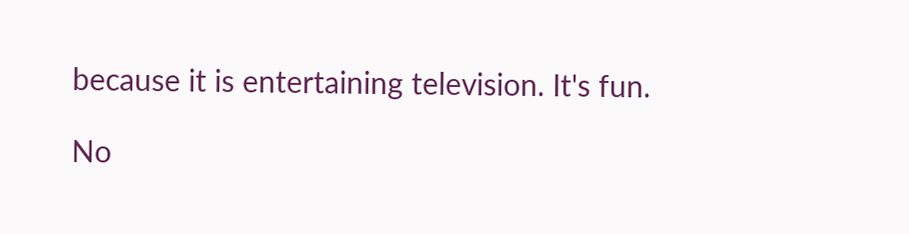because it is entertaining television. It's fun.

No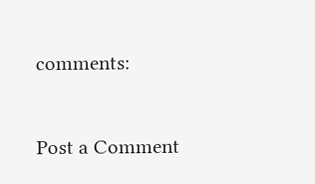comments:

Post a Comment